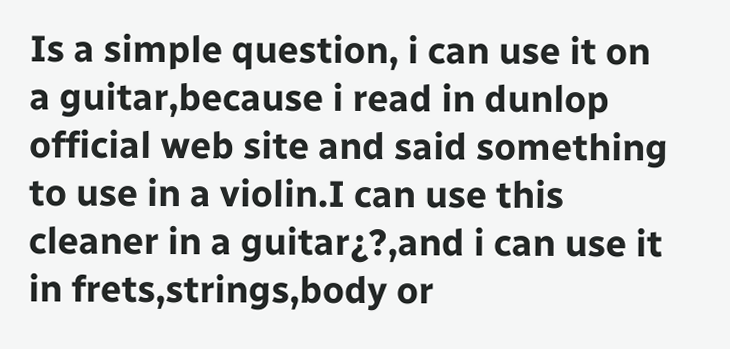Is a simple question, i can use it on a guitar,because i read in dunlop official web site and said something to use in a violin.I can use this cleaner in a guitar¿?,and i can use it in frets,strings,body or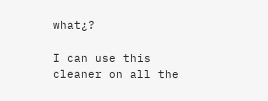what¿?

I can use this cleaner on all the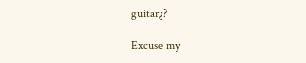guitar¿?

Excuse my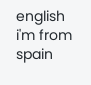english i'm from spain